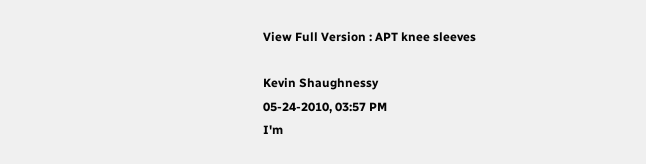View Full Version : APT knee sleeves

Kevin Shaughnessy
05-24-2010, 03:57 PM
I'm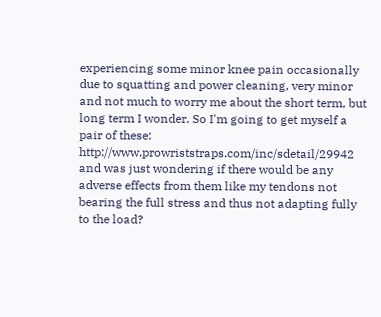experiencing some minor knee pain occasionally due to squatting and power cleaning, very minor and not much to worry me about the short term, but long term I wonder. So I'm going to get myself a pair of these: http://www.prowriststraps.com/inc/sdetail/29942 and was just wondering if there would be any adverse effects from them like my tendons not bearing the full stress and thus not adapting fully to the load?